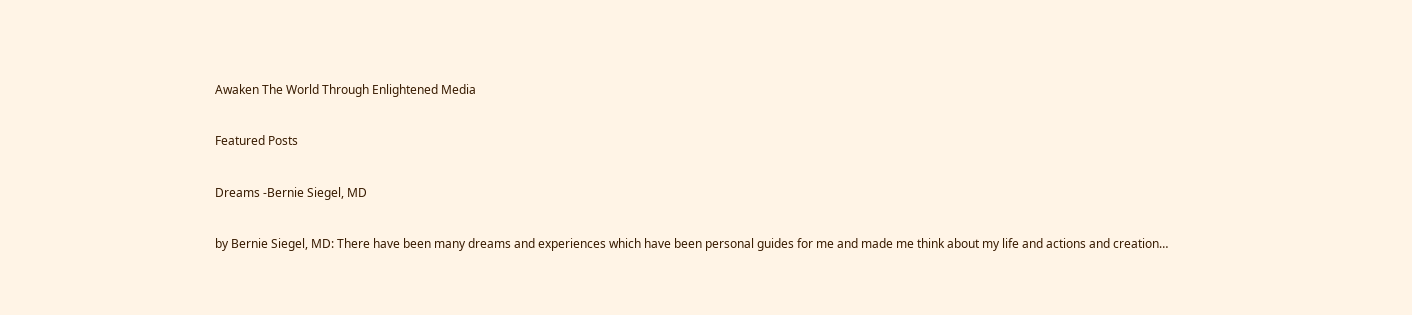Awaken The World Through Enlightened Media

Featured Posts

Dreams -Bernie Siegel, MD

by Bernie Siegel, MD: There have been many dreams and experiences which have been personal guides for me and made me think about my life and actions and creation…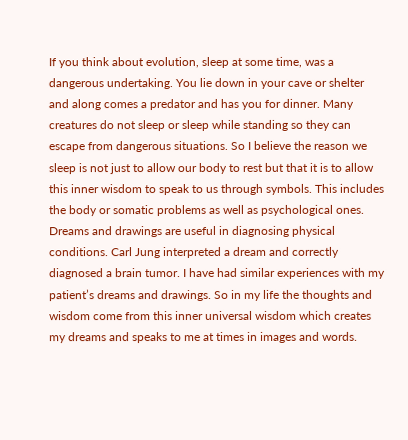If you think about evolution, sleep at some time, was a dangerous undertaking. You lie down in your cave or shelter and along comes a predator and has you for dinner. Many creatures do not sleep or sleep while standing so they can escape from dangerous situations. So I believe the reason we sleep is not just to allow our body to rest but that it is to allow this inner wisdom to speak to us through symbols. This includes the body or somatic problems as well as psychological ones. Dreams and drawings are useful in diagnosing physical conditions. Carl Jung interpreted a dream and correctly diagnosed a brain tumor. I have had similar experiences with my patient’s dreams and drawings. So in my life the thoughts and wisdom come from this inner universal wisdom which creates my dreams and speaks to me at times in images and words.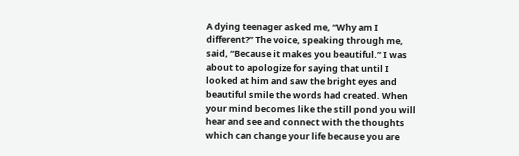A dying teenager asked me, “Why am I different?” The voice, speaking through me, said, “Because it makes you beautiful.” I was about to apologize for saying that until I looked at him and saw the bright eyes and beautiful smile the words had created. When your mind becomes like the still pond you will hear and see and connect with the thoughts which can change your life because you are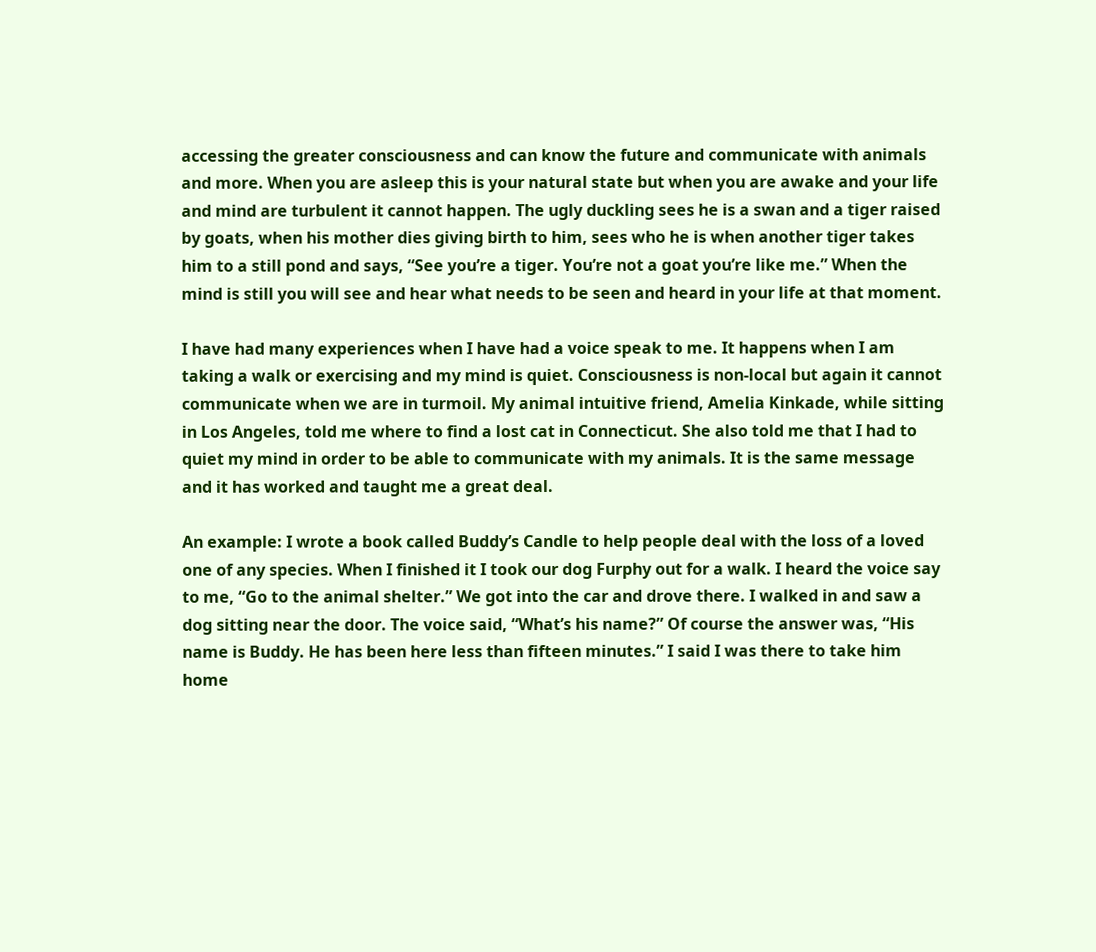accessing the greater consciousness and can know the future and communicate with animals and more. When you are asleep this is your natural state but when you are awake and your life and mind are turbulent it cannot happen. The ugly duckling sees he is a swan and a tiger raised by goats, when his mother dies giving birth to him, sees who he is when another tiger takes him to a still pond and says, “See you’re a tiger. You’re not a goat you’re like me.” When the mind is still you will see and hear what needs to be seen and heard in your life at that moment.

I have had many experiences when I have had a voice speak to me. It happens when I am taking a walk or exercising and my mind is quiet. Consciousness is non-local but again it cannot communicate when we are in turmoil. My animal intuitive friend, Amelia Kinkade, while sitting in Los Angeles, told me where to find a lost cat in Connecticut. She also told me that I had to quiet my mind in order to be able to communicate with my animals. It is the same message and it has worked and taught me a great deal.

An example: I wrote a book called Buddy’s Candle to help people deal with the loss of a loved one of any species. When I finished it I took our dog Furphy out for a walk. I heard the voice say to me, “Go to the animal shelter.” We got into the car and drove there. I walked in and saw a dog sitting near the door. The voice said, “What’s his name?” Of course the answer was, “His name is Buddy. He has been here less than fifteen minutes.” I said I was there to take him home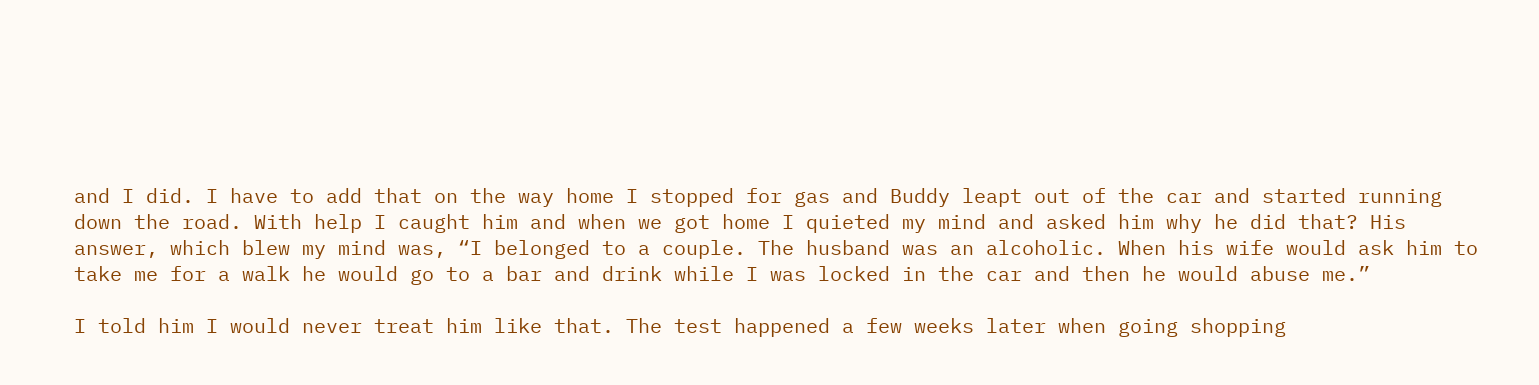and I did. I have to add that on the way home I stopped for gas and Buddy leapt out of the car and started running down the road. With help I caught him and when we got home I quieted my mind and asked him why he did that? His answer, which blew my mind was, “I belonged to a couple. The husband was an alcoholic. When his wife would ask him to take me for a walk he would go to a bar and drink while I was locked in the car and then he would abuse me.”

I told him I would never treat him like that. The test happened a few weeks later when going shopping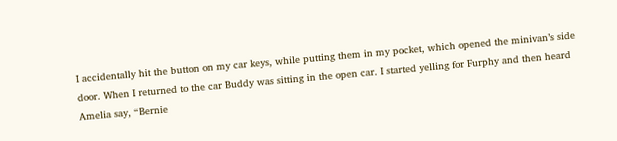I accidentally hit the button on my car keys, while putting them in my pocket, which opened the minivan’s side door. When I returned to the car Buddy was sitting in the open car. I started yelling for Furphy and then heard Amelia say, “Bernie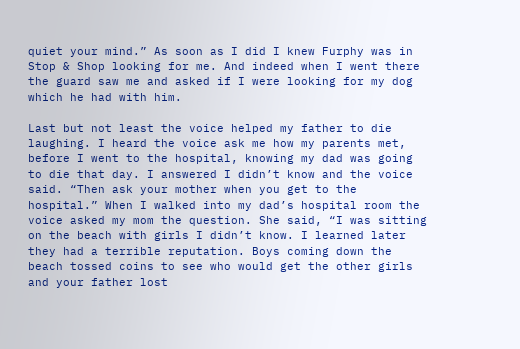quiet your mind.” As soon as I did I knew Furphy was in Stop & Shop looking for me. And indeed when I went there the guard saw me and asked if I were looking for my dog which he had with him.

Last but not least the voice helped my father to die laughing. I heard the voice ask me how my parents met, before I went to the hospital, knowing my dad was going to die that day. I answered I didn’t know and the voice said. “Then ask your mother when you get to the hospital.” When I walked into my dad’s hospital room the voice asked my mom the question. She said, “I was sitting on the beach with girls I didn’t know. I learned later they had a terrible reputation. Boys coming down the beach tossed coins to see who would get the other girls and your father lost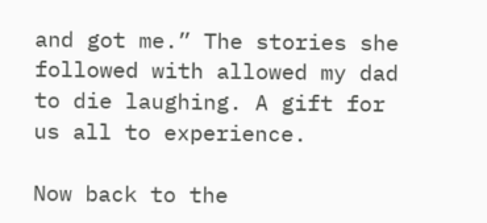and got me.” The stories she followed with allowed my dad to die laughing. A gift for us all to experience.

Now back to the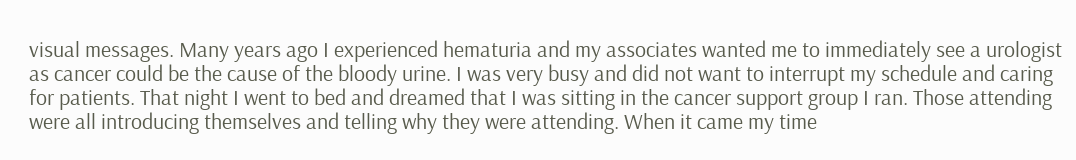visual messages. Many years ago I experienced hematuria and my associates wanted me to immediately see a urologist as cancer could be the cause of the bloody urine. I was very busy and did not want to interrupt my schedule and caring for patients. That night I went to bed and dreamed that I was sitting in the cancer support group I ran. Those attending were all introducing themselves and telling why they were attending. When it came my time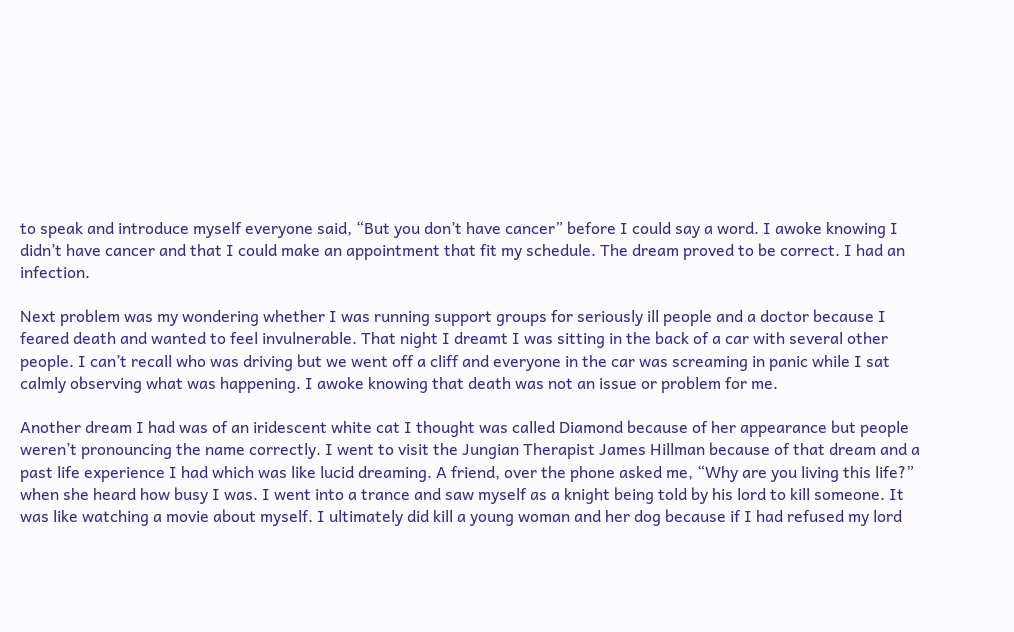to speak and introduce myself everyone said, “But you don’t have cancer” before I could say a word. I awoke knowing I didn’t have cancer and that I could make an appointment that fit my schedule. The dream proved to be correct. I had an infection.

Next problem was my wondering whether I was running support groups for seriously ill people and a doctor because I feared death and wanted to feel invulnerable. That night I dreamt I was sitting in the back of a car with several other people. I can’t recall who was driving but we went off a cliff and everyone in the car was screaming in panic while I sat calmly observing what was happening. I awoke knowing that death was not an issue or problem for me.

Another dream I had was of an iridescent white cat I thought was called Diamond because of her appearance but people weren’t pronouncing the name correctly. I went to visit the Jungian Therapist James Hillman because of that dream and a past life experience I had which was like lucid dreaming. A friend, over the phone asked me, “Why are you living this life?” when she heard how busy I was. I went into a trance and saw myself as a knight being told by his lord to kill someone. It was like watching a movie about myself. I ultimately did kill a young woman and her dog because if I had refused my lord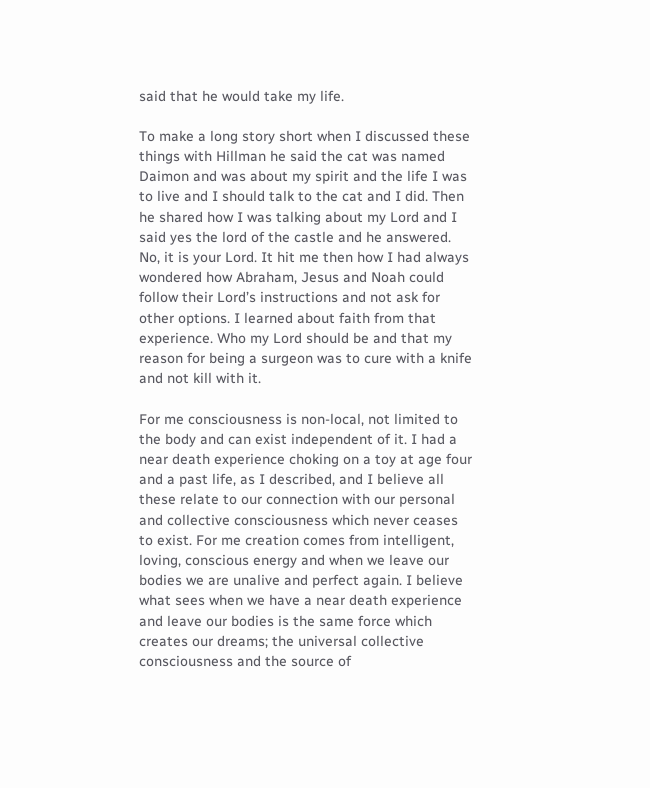said that he would take my life.

To make a long story short when I discussed these things with Hillman he said the cat was named Daimon and was about my spirit and the life I was to live and I should talk to the cat and I did. Then he shared how I was talking about my Lord and I said yes the lord of the castle and he answered. No, it is your Lord. It hit me then how I had always wondered how Abraham, Jesus and Noah could follow their Lord’s instructions and not ask for other options. I learned about faith from that experience. Who my Lord should be and that my reason for being a surgeon was to cure with a knife and not kill with it.

For me consciousness is non-local, not limited to the body and can exist independent of it. I had a near death experience choking on a toy at age four and a past life, as I described, and I believe all these relate to our connection with our personal and collective consciousness which never ceases to exist. For me creation comes from intelligent, loving, conscious energy and when we leave our bodies we are unalive and perfect again. I believe what sees when we have a near death experience and leave our bodies is the same force which creates our dreams; the universal collective consciousness and the source of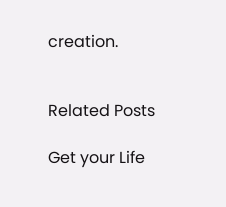creation.


Related Posts

Get your Life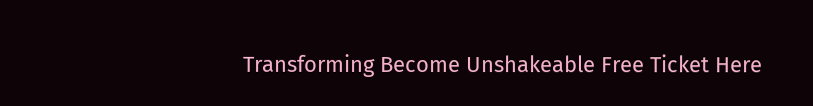Transforming Become Unshakeable Free Ticket Here